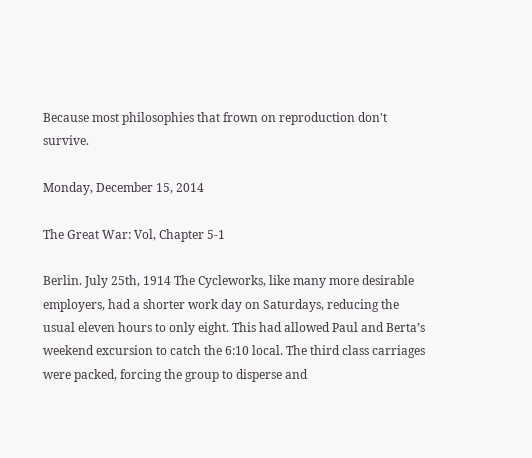Because most philosophies that frown on reproduction don't survive.

Monday, December 15, 2014

The Great War: Vol, Chapter 5-1

Berlin. July 25th, 1914 The Cycleworks, like many more desirable employers, had a shorter work day on Saturdays, reducing the usual eleven hours to only eight. This had allowed Paul and Berta’s weekend excursion to catch the 6:10 local. The third class carriages were packed, forcing the group to disperse and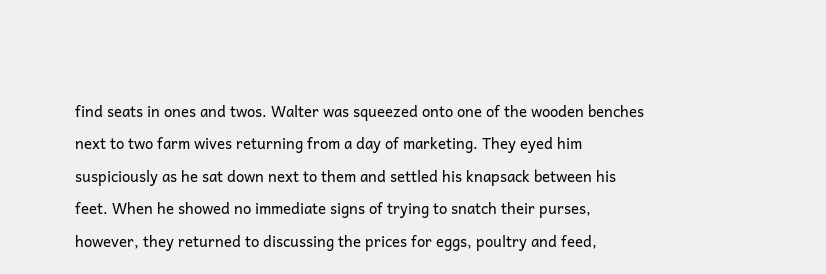find seats in ones and twos. Walter was squeezed onto one of the wooden benches next to two farm wives returning from a day of marketing. They eyed him suspiciously as he sat down next to them and settled his knapsack between his feet. When he showed no immediate signs of trying to snatch their purses, however, they returned to discussing the prices for eggs, poultry and feed,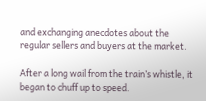and exchanging anecdotes about the regular sellers and buyers at the market.

After a long wail from the train’s whistle, it began to chuff up to speed.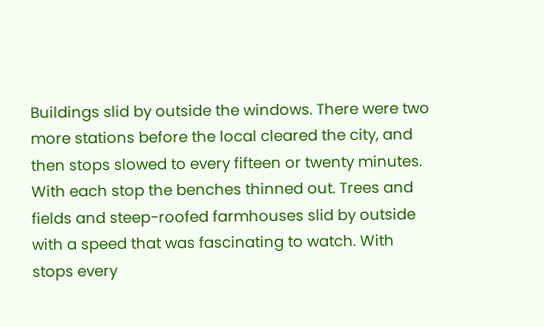Buildings slid by outside the windows. There were two more stations before the local cleared the city, and then stops slowed to every fifteen or twenty minutes. With each stop the benches thinned out. Trees and fields and steep-roofed farmhouses slid by outside with a speed that was fascinating to watch. With stops every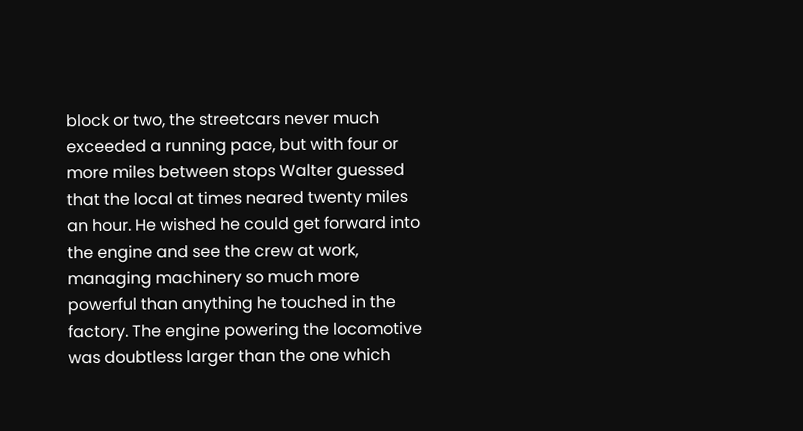block or two, the streetcars never much exceeded a running pace, but with four or more miles between stops Walter guessed that the local at times neared twenty miles an hour. He wished he could get forward into the engine and see the crew at work, managing machinery so much more powerful than anything he touched in the factory. The engine powering the locomotive was doubtless larger than the one which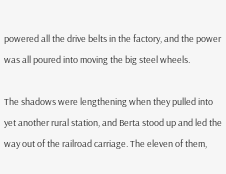powered all the drive belts in the factory, and the power was all poured into moving the big steel wheels.

The shadows were lengthening when they pulled into yet another rural station, and Berta stood up and led the way out of the railroad carriage. The eleven of them,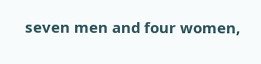seven men and four women,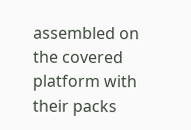assembled on the covered platform with their packs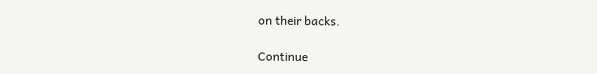on their backs.

Continue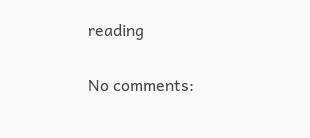reading

No comments: